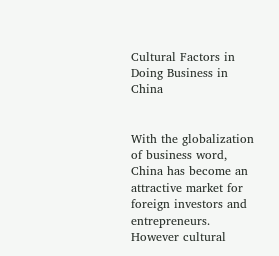Cultural Factors in Doing Business in China


With the globalization of business word, China has become an attractive market for foreign investors and entrepreneurs. However cultural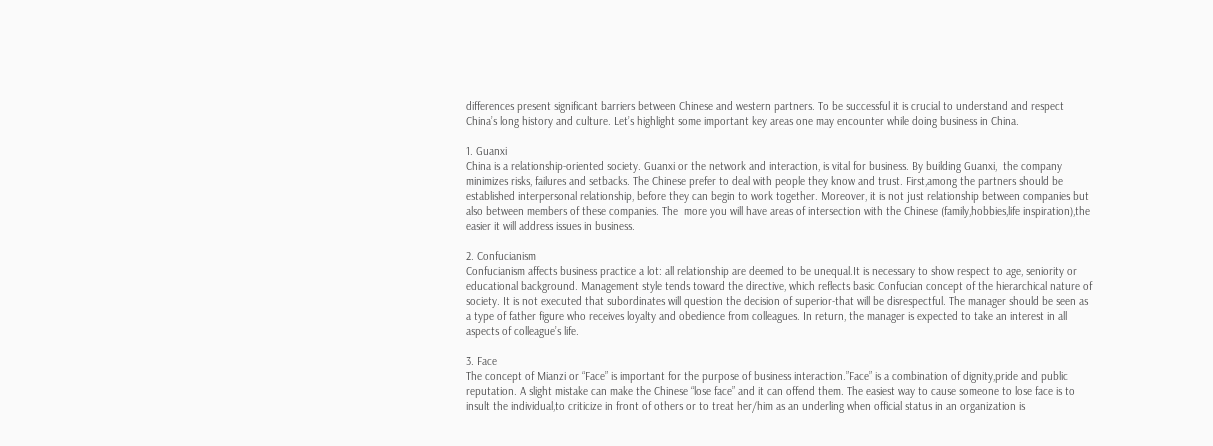differences present significant barriers between Chinese and western partners. To be successful it is crucial to understand and respect China’s long history and culture. Let’s highlight some important key areas one may encounter while doing business in China.

1. Guanxi
China is a relationship-oriented society. Guanxi or the network and interaction, is vital for business. By building Guanxi,  the company minimizes risks, failures and setbacks. The Chinese prefer to deal with people they know and trust. First,among the partners should be established interpersonal relationship, before they can begin to work together. Moreover, it is not just relationship between companies but also between members of these companies. The  more you will have areas of intersection with the Chinese (family,hobbies,life inspiration),the easier it will address issues in business.

2. Confucianism
Confucianism affects business practice a lot: all relationship are deemed to be unequal.It is necessary to show respect to age, seniority or educational background. Management style tends toward the directive, which reflects basic Confucian concept of the hierarchical nature of society. It is not executed that subordinates will question the decision of superior-that will be disrespectful. The manager should be seen as a type of father figure who receives loyalty and obedience from colleagues. In return, the manager is expected to take an interest in all aspects of colleague’s life.

3. Face
The concept of Mianzi or “Face” is important for the purpose of business interaction.”Face” is a combination of dignity,pride and public reputation. A slight mistake can make the Chinese “lose face” and it can offend them. The easiest way to cause someone to lose face is to insult the individual,to criticize in front of others or to treat her/him as an underling when official status in an organization is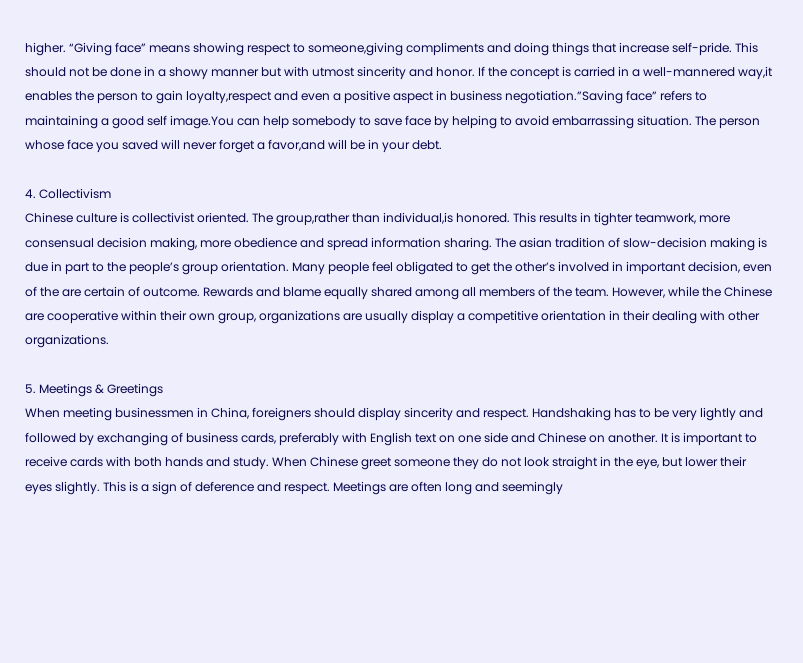higher. “Giving face” means showing respect to someone,giving compliments and doing things that increase self-pride. This should not be done in a showy manner but with utmost sincerity and honor. If the concept is carried in a well-mannered way,it enables the person to gain loyalty,respect and even a positive aspect in business negotiation.”Saving face” refers to maintaining a good self image.You can help somebody to save face by helping to avoid embarrassing situation. The person whose face you saved will never forget a favor,and will be in your debt.

4. Collectivism
Chinese culture is collectivist oriented. The group,rather than individual,is honored. This results in tighter teamwork, more consensual decision making, more obedience and spread information sharing. The asian tradition of slow-decision making is due in part to the people’s group orientation. Many people feel obligated to get the other’s involved in important decision, even of the are certain of outcome. Rewards and blame equally shared among all members of the team. However, while the Chinese are cooperative within their own group, organizations are usually display a competitive orientation in their dealing with other organizations.

5. Meetings & Greetings
When meeting businessmen in China, foreigners should display sincerity and respect. Handshaking has to be very lightly and followed by exchanging of business cards, preferably with English text on one side and Chinese on another. It is important to receive cards with both hands and study. When Chinese greet someone they do not look straight in the eye, but lower their eyes slightly. This is a sign of deference and respect. Meetings are often long and seemingly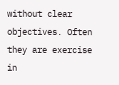without clear objectives. Often they are exercise in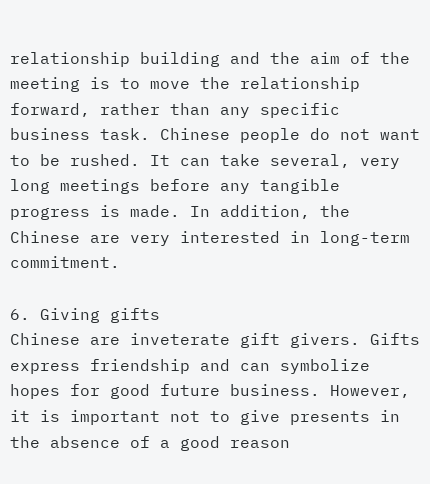relationship building and the aim of the meeting is to move the relationship forward, rather than any specific business task. Chinese people do not want to be rushed. It can take several, very long meetings before any tangible progress is made. In addition, the Chinese are very interested in long-term commitment.

6. Giving gifts
Chinese are inveterate gift givers. Gifts express friendship and can symbolize hopes for good future business. However, it is important not to give presents in the absence of a good reason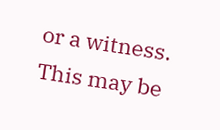or a witness. This may be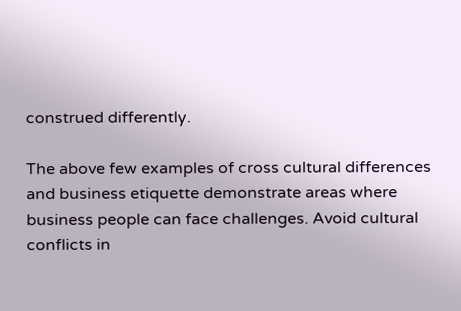construed differently.

The above few examples of cross cultural differences and business etiquette demonstrate areas where business people can face challenges. Avoid cultural conflicts in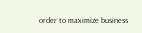order to maximize business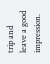trip and leave a good impression.